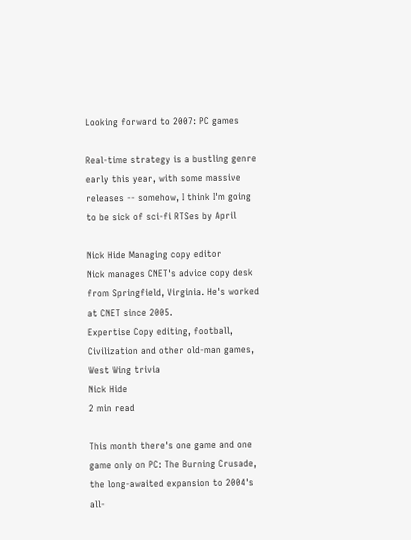Looking forward to 2007: PC games

Real-time strategy is a bustling genre early this year, with some massive releases -- somehow, I think I'm going to be sick of sci-fi RTSes by April

Nick Hide Managing copy editor
Nick manages CNET's advice copy desk from Springfield, Virginia. He's worked at CNET since 2005.
Expertise Copy editing, football, Civilization and other old-man games, West Wing trivia
Nick Hide
2 min read

This month there's one game and one game only on PC: The Burning Crusade, the long-awaited expansion to 2004's all-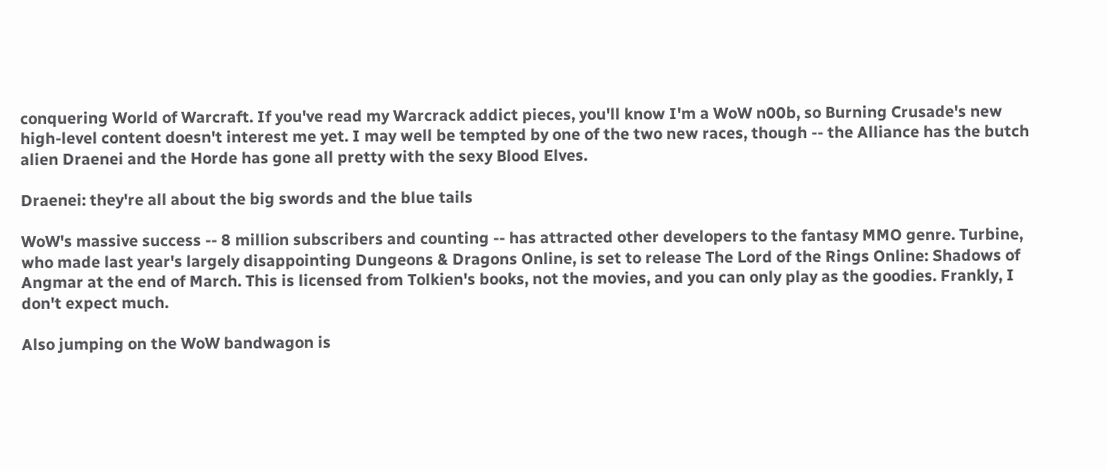conquering World of Warcraft. If you've read my Warcrack addict pieces, you'll know I'm a WoW n00b, so Burning Crusade's new high-level content doesn't interest me yet. I may well be tempted by one of the two new races, though -- the Alliance has the butch alien Draenei and the Horde has gone all pretty with the sexy Blood Elves.

Draenei: they're all about the big swords and the blue tails

WoW's massive success -- 8 million subscribers and counting -- has attracted other developers to the fantasy MMO genre. Turbine, who made last year's largely disappointing Dungeons & Dragons Online, is set to release The Lord of the Rings Online: Shadows of Angmar at the end of March. This is licensed from Tolkien's books, not the movies, and you can only play as the goodies. Frankly, I don't expect much.

Also jumping on the WoW bandwagon is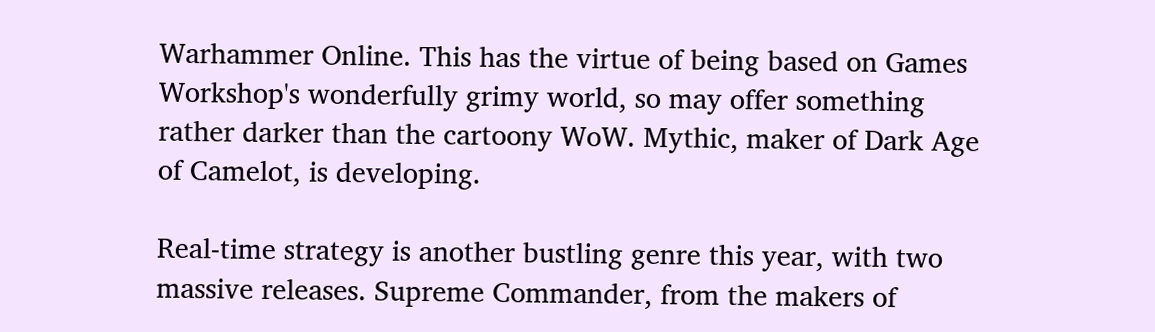Warhammer Online. This has the virtue of being based on Games Workshop's wonderfully grimy world, so may offer something rather darker than the cartoony WoW. Mythic, maker of Dark Age of Camelot, is developing.

Real-time strategy is another bustling genre this year, with two massive releases. Supreme Commander, from the makers of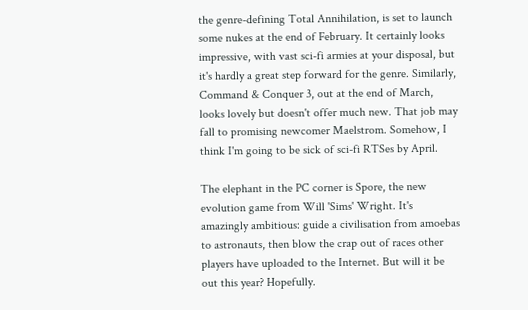the genre-defining Total Annihilation, is set to launch some nukes at the end of February. It certainly looks impressive, with vast sci-fi armies at your disposal, but it's hardly a great step forward for the genre. Similarly, Command & Conquer 3, out at the end of March, looks lovely but doesn't offer much new. That job may fall to promising newcomer Maelstrom. Somehow, I think I'm going to be sick of sci-fi RTSes by April.

The elephant in the PC corner is Spore, the new evolution game from Will 'Sims' Wright. It's amazingly ambitious: guide a civilisation from amoebas to astronauts, then blow the crap out of races other players have uploaded to the Internet. But will it be out this year? Hopefully.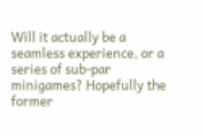Will it actually be a seamless experience, or a series of sub-par minigames? Hopefully the former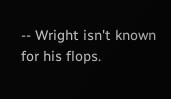-- Wright isn't known for his flops.